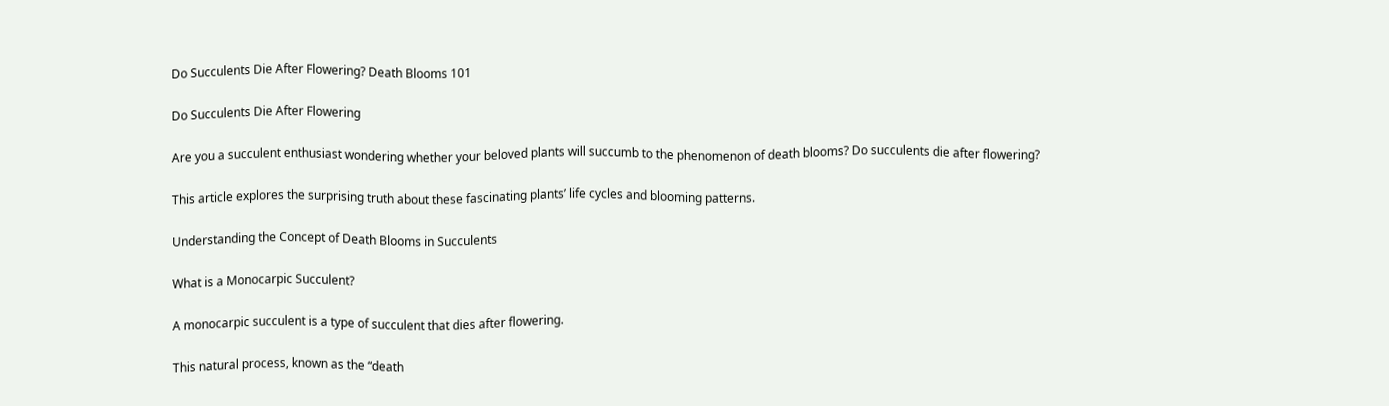Do Succulents Die After Flowering? Death Blooms 101

Do Succulents Die After Flowering

Are you a succulent enthusiast wondering whether your beloved plants will succumb to the phenomenon of death blooms? Do succulents die after flowering?

This article explores the surprising truth about these fascinating plants’ life cycles and blooming patterns.

Understanding the Concept of Death Blooms in Succulents

What is a Monocarpic Succulent?

A monocarpic succulent is a type of succulent that dies after flowering.

This natural process, known as the “death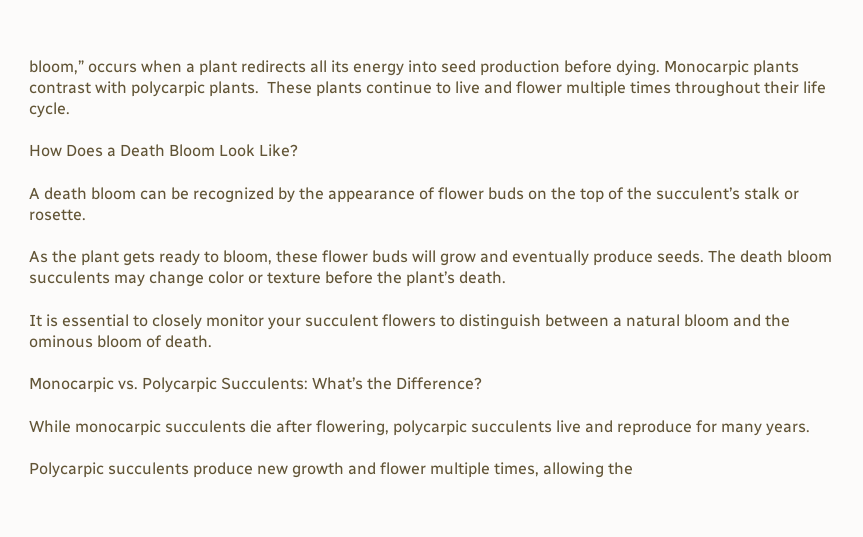bloom,” occurs when a plant redirects all its energy into seed production before dying. Monocarpic plants contrast with polycarpic plants.  These plants continue to live and flower multiple times throughout their life cycle.

How Does a Death Bloom Look Like?

A death bloom can be recognized by the appearance of flower buds on the top of the succulent’s stalk or rosette.

As the plant gets ready to bloom, these flower buds will grow and eventually produce seeds. The death bloom succulents may change color or texture before the plant’s death.

It is essential to closely monitor your succulent flowers to distinguish between a natural bloom and the ominous bloom of death.

Monocarpic vs. Polycarpic Succulents: What’s the Difference?

While monocarpic succulents die after flowering, polycarpic succulents live and reproduce for many years.

Polycarpic succulents produce new growth and flower multiple times, allowing the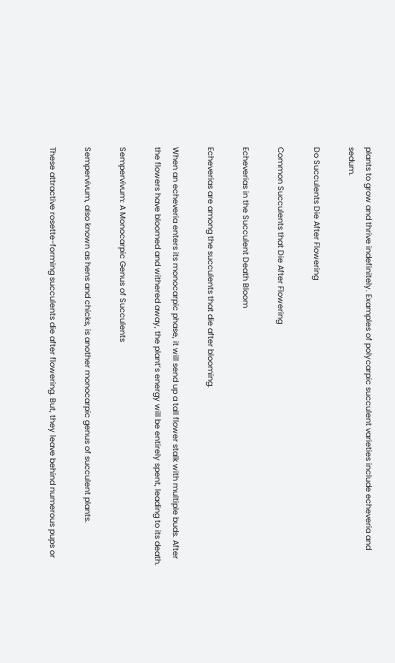plants to grow and thrive indefinitely. Examples of polycarpic succulent varieties include echeveria and sedum.

Do Succulents Die After Flowering

Common Succulents that Die After Flowering

Echeverias in the Succulent Death Bloom

Echeverias are among the succulents that die after blooming.

When an echeveria enters its monocarpic phase, it will send up a tall flower stalk with multiple buds. After the flowers have bloomed and withered away, the plant’s energy will be entirely spent, leading to its death.

Sempervivum: A Monocarpic Genus of Succulents

Sempervivum, also known as hens and chicks, is another monocarpic genus of succulent plants.

These attractive rosette-forming succulents die after flowering. But, they leave behind numerous pups or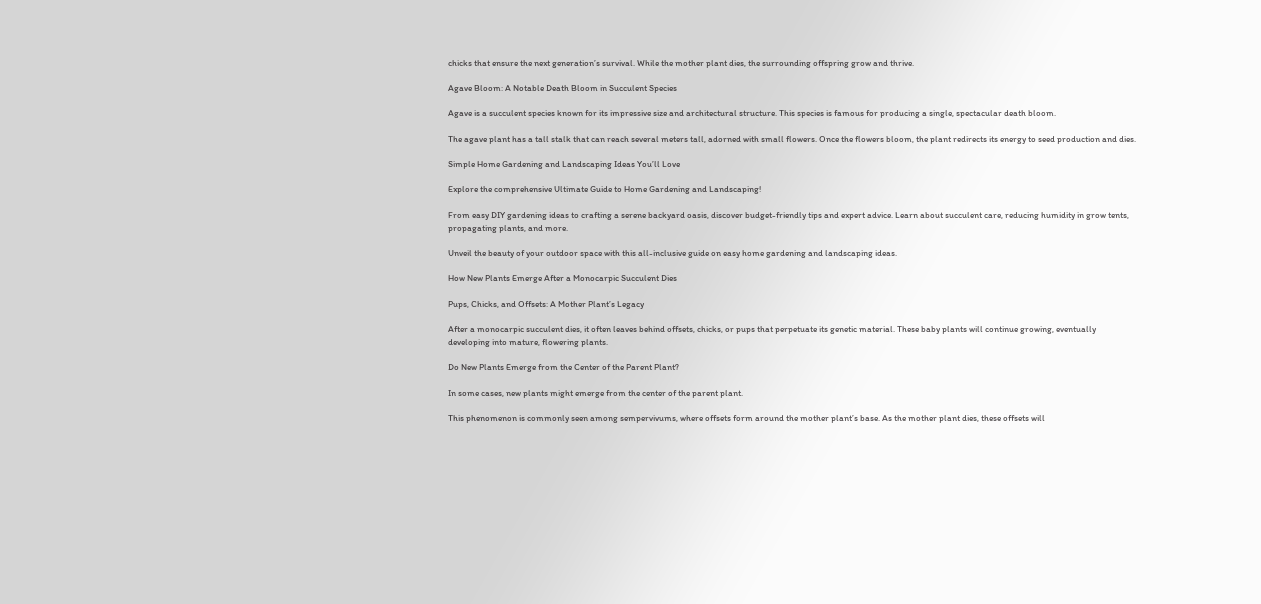chicks that ensure the next generation’s survival. While the mother plant dies, the surrounding offspring grow and thrive.

Agave Bloom: A Notable Death Bloom in Succulent Species

Agave is a succulent species known for its impressive size and architectural structure. This species is famous for producing a single, spectacular death bloom.

The agave plant has a tall stalk that can reach several meters tall, adorned with small flowers. Once the flowers bloom, the plant redirects its energy to seed production and dies.

Simple Home Gardening and Landscaping Ideas You’ll Love

Explore the comprehensive Ultimate Guide to Home Gardening and Landscaping!

From easy DIY gardening ideas to crafting a serene backyard oasis, discover budget-friendly tips and expert advice. Learn about succulent care, reducing humidity in grow tents, propagating plants, and more.

Unveil the beauty of your outdoor space with this all-inclusive guide on easy home gardening and landscaping ideas.

How New Plants Emerge After a Monocarpic Succulent Dies

Pups, Chicks, and Offsets: A Mother Plant’s Legacy

After a monocarpic succulent dies, it often leaves behind offsets, chicks, or pups that perpetuate its genetic material. These baby plants will continue growing, eventually developing into mature, flowering plants.

Do New Plants Emerge from the Center of the Parent Plant?

In some cases, new plants might emerge from the center of the parent plant.

This phenomenon is commonly seen among sempervivums, where offsets form around the mother plant’s base. As the mother plant dies, these offsets will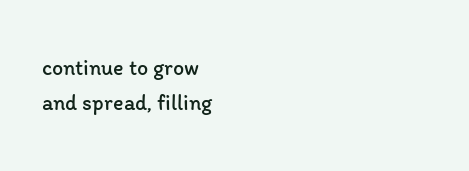continue to grow and spread, filling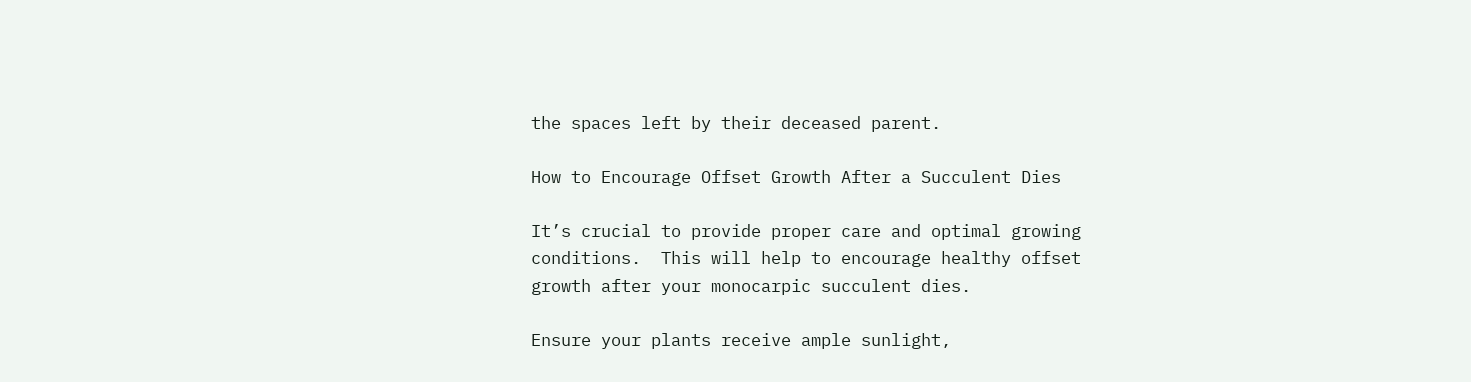the spaces left by their deceased parent.

How to Encourage Offset Growth After a Succulent Dies

It’s crucial to provide proper care and optimal growing conditions.  This will help to encourage healthy offset growth after your monocarpic succulent dies.

Ensure your plants receive ample sunlight,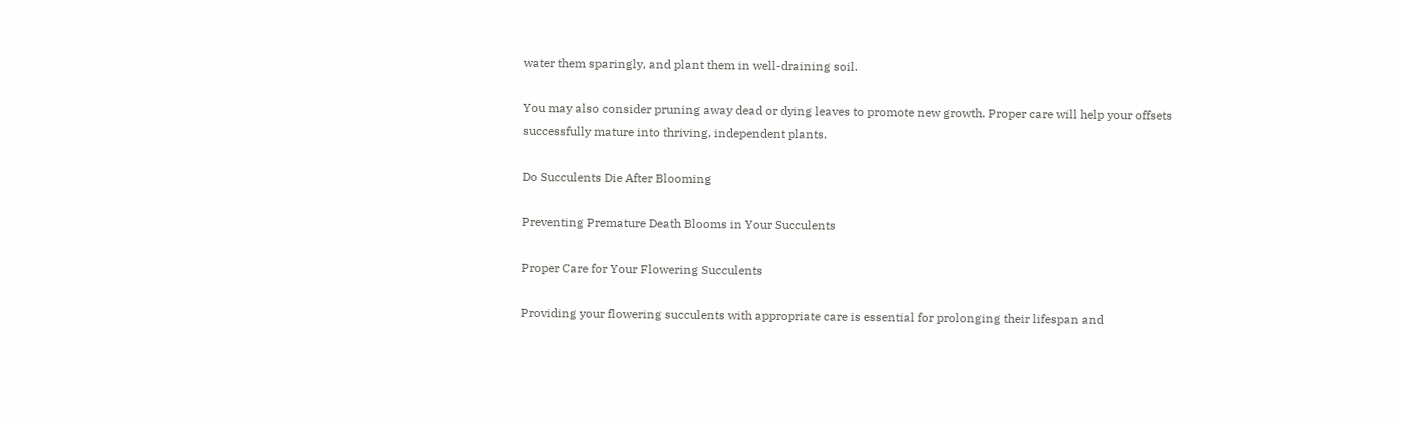water them sparingly, and plant them in well-draining soil.

You may also consider pruning away dead or dying leaves to promote new growth. Proper care will help your offsets successfully mature into thriving, independent plants.

Do Succulents Die After Blooming

Preventing Premature Death Blooms in Your Succulents

Proper Care for Your Flowering Succulents

Providing your flowering succulents with appropriate care is essential for prolonging their lifespan and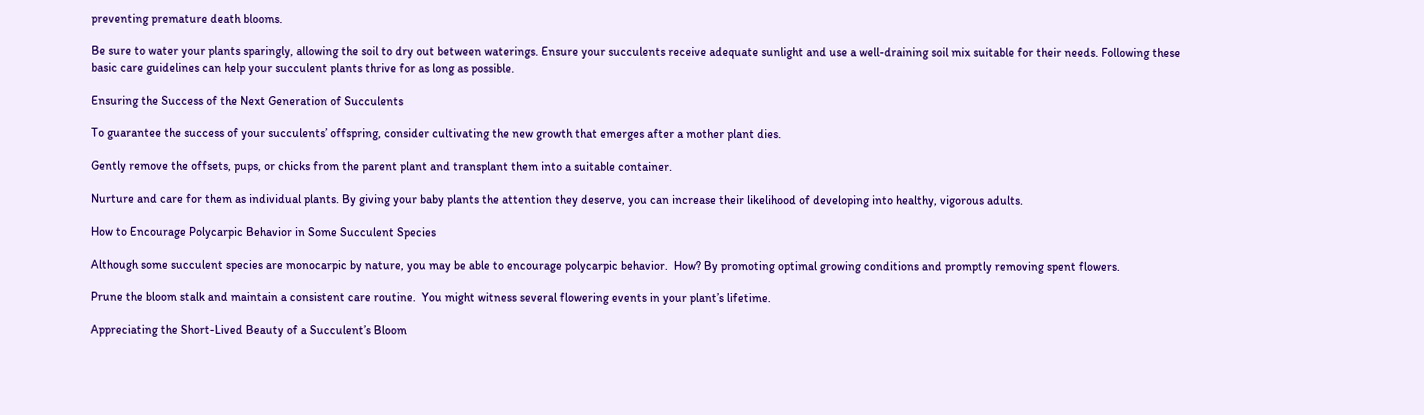preventing premature death blooms.

Be sure to water your plants sparingly, allowing the soil to dry out between waterings. Ensure your succulents receive adequate sunlight and use a well-draining soil mix suitable for their needs. Following these basic care guidelines can help your succulent plants thrive for as long as possible.

Ensuring the Success of the Next Generation of Succulents

To guarantee the success of your succulents’ offspring, consider cultivating the new growth that emerges after a mother plant dies.

Gently remove the offsets, pups, or chicks from the parent plant and transplant them into a suitable container.

Nurture and care for them as individual plants. By giving your baby plants the attention they deserve, you can increase their likelihood of developing into healthy, vigorous adults.

How to Encourage Polycarpic Behavior in Some Succulent Species

Although some succulent species are monocarpic by nature, you may be able to encourage polycarpic behavior.  How? By promoting optimal growing conditions and promptly removing spent flowers.

Prune the bloom stalk and maintain a consistent care routine.  You might witness several flowering events in your plant’s lifetime.

Appreciating the Short-Lived Beauty of a Succulent’s Bloom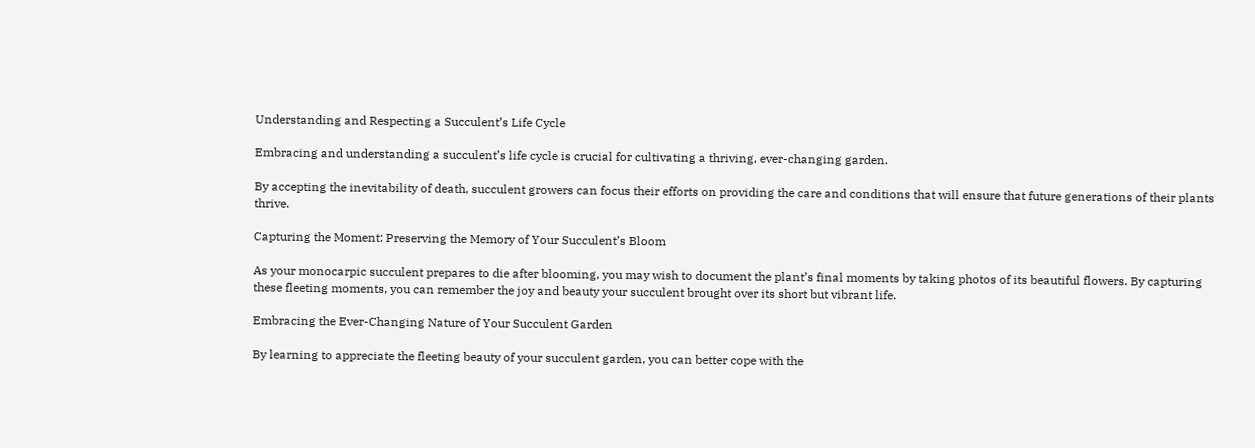Understanding and Respecting a Succulent’s Life Cycle

Embracing and understanding a succulent’s life cycle is crucial for cultivating a thriving, ever-changing garden.

By accepting the inevitability of death, succulent growers can focus their efforts on providing the care and conditions that will ensure that future generations of their plants thrive.

Capturing the Moment: Preserving the Memory of Your Succulent’s Bloom

As your monocarpic succulent prepares to die after blooming, you may wish to document the plant’s final moments by taking photos of its beautiful flowers. By capturing these fleeting moments, you can remember the joy and beauty your succulent brought over its short but vibrant life.

Embracing the Ever-Changing Nature of Your Succulent Garden

By learning to appreciate the fleeting beauty of your succulent garden, you can better cope with the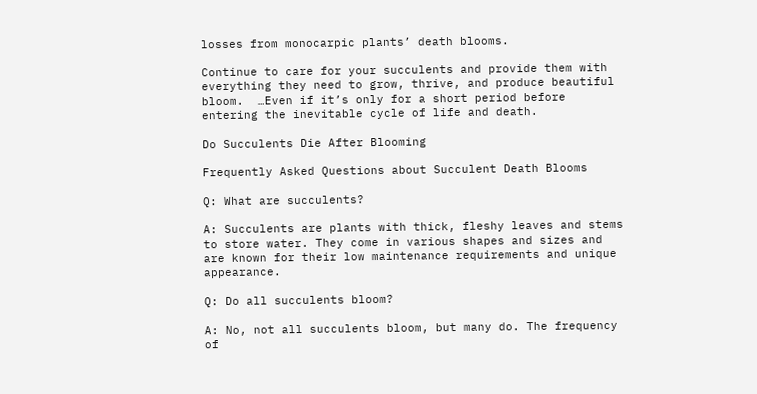losses from monocarpic plants’ death blooms.

Continue to care for your succulents and provide them with everything they need to grow, thrive, and produce beautiful bloom.  …Even if it’s only for a short period before entering the inevitable cycle of life and death.

Do Succulents Die After Blooming

Frequently Asked Questions about Succulent Death Blooms

Q: What are succulents?

A: Succulents are plants with thick, fleshy leaves and stems to store water. They come in various shapes and sizes and are known for their low maintenance requirements and unique appearance.

Q: Do all succulents bloom?

A: No, not all succulents bloom, but many do. The frequency of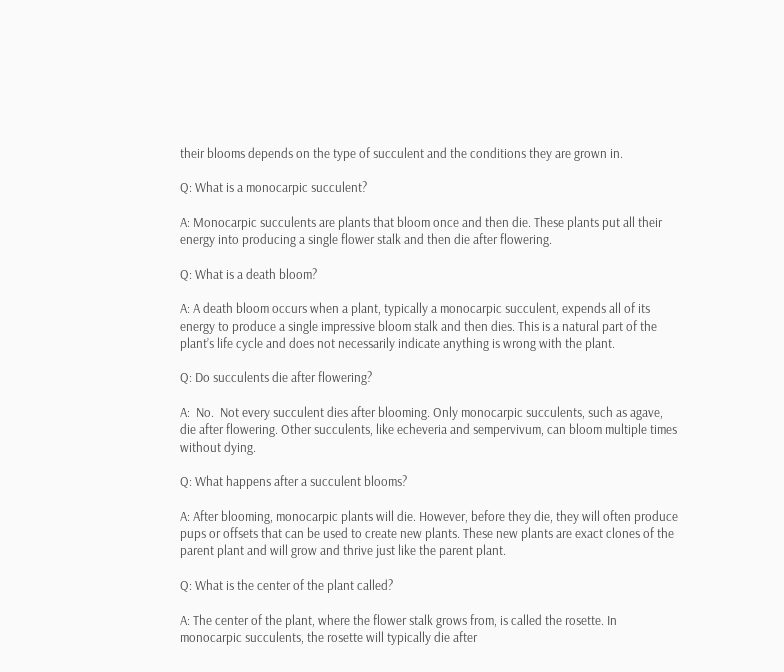their blooms depends on the type of succulent and the conditions they are grown in.

Q: What is a monocarpic succulent?

A: Monocarpic succulents are plants that bloom once and then die. These plants put all their energy into producing a single flower stalk and then die after flowering.

Q: What is a death bloom?

A: A death bloom occurs when a plant, typically a monocarpic succulent, expends all of its energy to produce a single impressive bloom stalk and then dies. This is a natural part of the plant’s life cycle and does not necessarily indicate anything is wrong with the plant.

Q: Do succulents die after flowering?

A:  No.  Not every succulent dies after blooming. Only monocarpic succulents, such as agave, die after flowering. Other succulents, like echeveria and sempervivum, can bloom multiple times without dying.

Q: What happens after a succulent blooms?

A: After blooming, monocarpic plants will die. However, before they die, they will often produce pups or offsets that can be used to create new plants. These new plants are exact clones of the parent plant and will grow and thrive just like the parent plant.

Q: What is the center of the plant called?

A: The center of the plant, where the flower stalk grows from, is called the rosette. In monocarpic succulents, the rosette will typically die after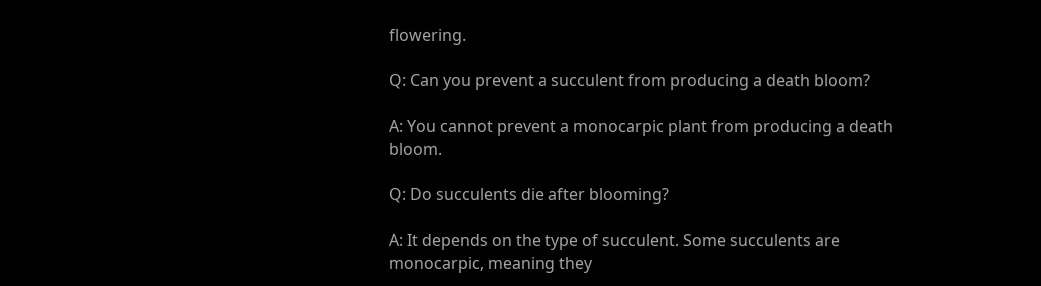flowering.

Q: Can you prevent a succulent from producing a death bloom?

A: You cannot prevent a monocarpic plant from producing a death bloom.

Q: Do succulents die after blooming?

A: It depends on the type of succulent. Some succulents are monocarpic, meaning they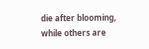die after blooming, while others are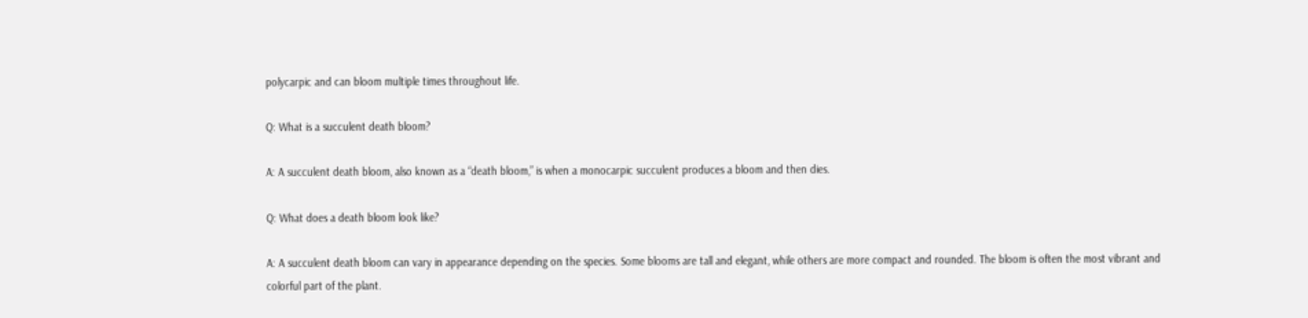polycarpic and can bloom multiple times throughout life.

Q: What is a succulent death bloom?

A: A succulent death bloom, also known as a “death bloom,” is when a monocarpic succulent produces a bloom and then dies.

Q: What does a death bloom look like?

A: A succulent death bloom can vary in appearance depending on the species. Some blooms are tall and elegant, while others are more compact and rounded. The bloom is often the most vibrant and colorful part of the plant.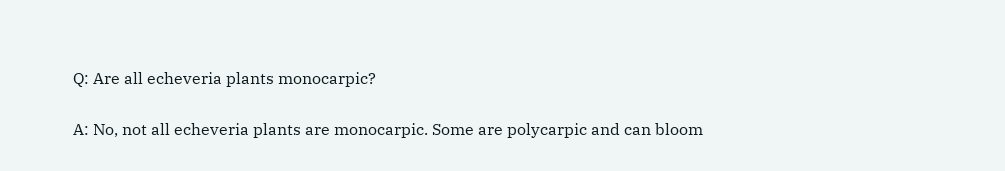Q: Are all echeveria plants monocarpic?

A: No, not all echeveria plants are monocarpic. Some are polycarpic and can bloom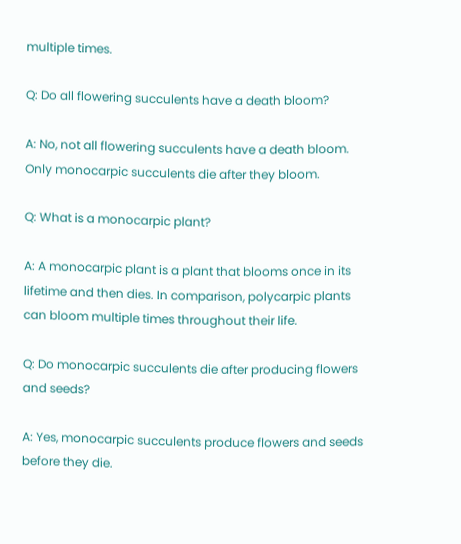multiple times.

Q: Do all flowering succulents have a death bloom?

A: No, not all flowering succulents have a death bloom. Only monocarpic succulents die after they bloom.

Q: What is a monocarpic plant?

A: A monocarpic plant is a plant that blooms once in its lifetime and then dies. In comparison, polycarpic plants can bloom multiple times throughout their life.

Q: Do monocarpic succulents die after producing flowers and seeds?

A: Yes, monocarpic succulents produce flowers and seeds before they die.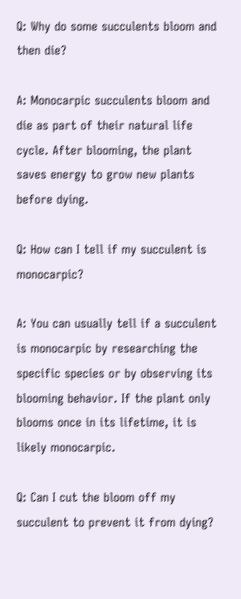Q: Why do some succulents bloom and then die?

A: Monocarpic succulents bloom and die as part of their natural life cycle. After blooming, the plant saves energy to grow new plants before dying.

Q: How can I tell if my succulent is monocarpic?

A: You can usually tell if a succulent is monocarpic by researching the specific species or by observing its blooming behavior. If the plant only blooms once in its lifetime, it is likely monocarpic.

Q: Can I cut the bloom off my succulent to prevent it from dying?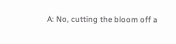A: No, cutting the bloom off a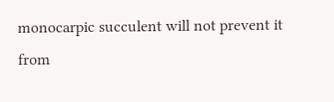monocarpic succulent will not prevent it from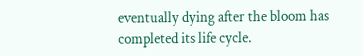eventually dying after the bloom has completed its life cycle.